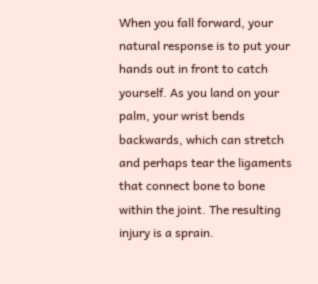When you fall forward, your natural response is to put your hands out in front to catch yourself. As you land on your palm, your wrist bends backwards, which can stretch and perhaps tear the ligaments that connect bone to bone within the joint. The resulting injury is a sprain.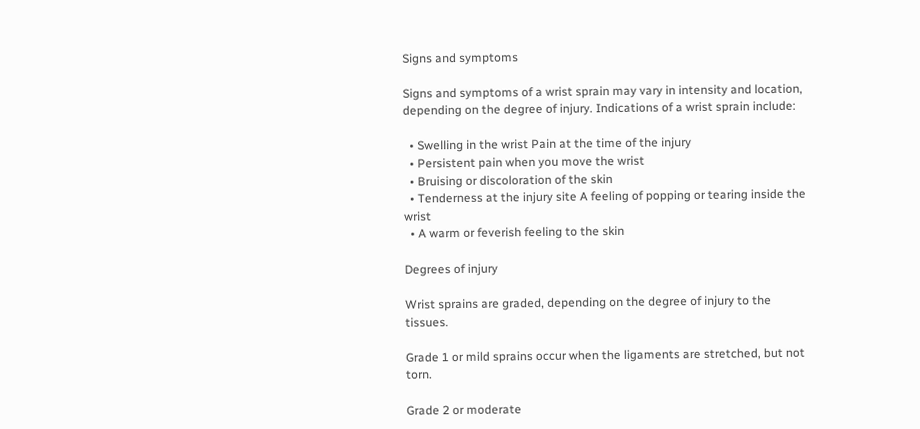Signs and symptoms

Signs and symptoms of a wrist sprain may vary in intensity and location, depending on the degree of injury. Indications of a wrist sprain include:

  • Swelling in the wrist Pain at the time of the injury
  • Persistent pain when you move the wrist
  • Bruising or discoloration of the skin
  • Tenderness at the injury site A feeling of popping or tearing inside the wrist
  • A warm or feverish feeling to the skin

Degrees of injury

Wrist sprains are graded, depending on the degree of injury to the tissues.

Grade 1 or mild sprains occur when the ligaments are stretched, but not torn.

Grade 2 or moderate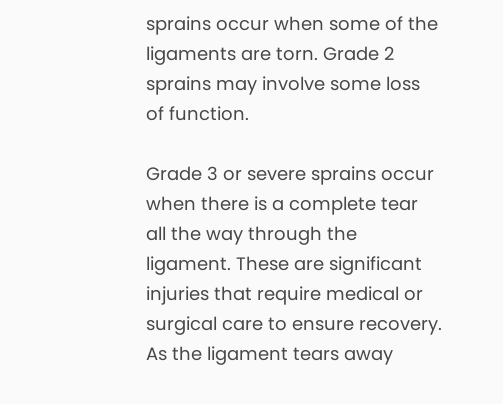sprains occur when some of the ligaments are torn. Grade 2 sprains may involve some loss of function.

Grade 3 or severe sprains occur when there is a complete tear all the way through the ligament. These are significant injuries that require medical or surgical care to ensure recovery. As the ligament tears away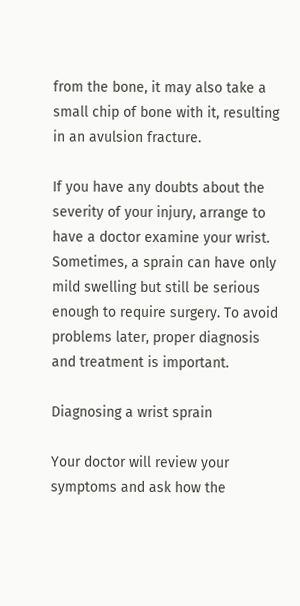from the bone, it may also take a small chip of bone with it, resulting in an avulsion fracture.

If you have any doubts about the severity of your injury, arrange to have a doctor examine your wrist. Sometimes, a sprain can have only mild swelling but still be serious enough to require surgery. To avoid problems later, proper diagnosis and treatment is important.

Diagnosing a wrist sprain

Your doctor will review your symptoms and ask how the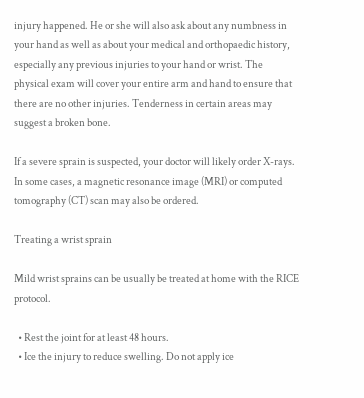injury happened. He or she will also ask about any numbness in your hand as well as about your medical and orthopaedic history, especially any previous injuries to your hand or wrist. The physical exam will cover your entire arm and hand to ensure that there are no other injuries. Tenderness in certain areas may suggest a broken bone.

If a severe sprain is suspected, your doctor will likely order X-rays. In some cases, a magnetic resonance image (MRI) or computed tomography (CT) scan may also be ordered.

Treating a wrist sprain

Mild wrist sprains can be usually be treated at home with the RICE protocol.

  • Rest the joint for at least 48 hours.
  • Ice the injury to reduce swelling. Do not apply ice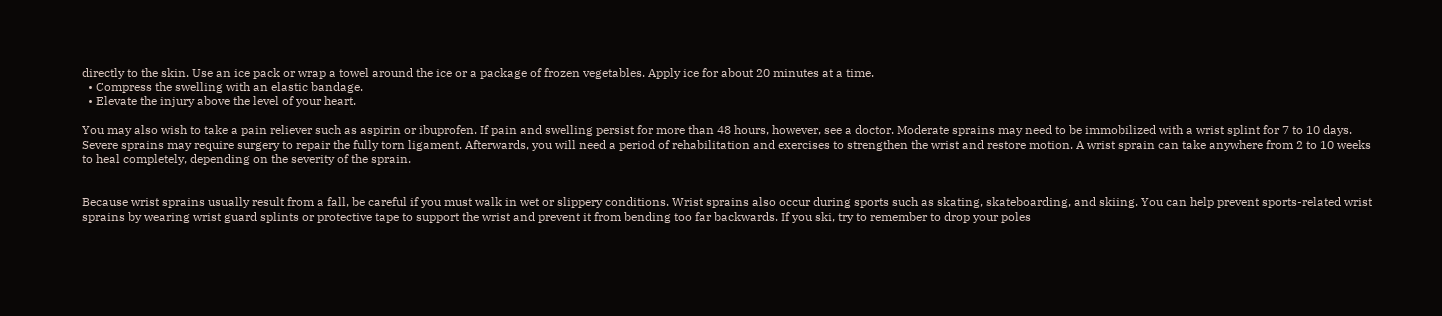directly to the skin. Use an ice pack or wrap a towel around the ice or a package of frozen vegetables. Apply ice for about 20 minutes at a time.
  • Compress the swelling with an elastic bandage.
  • Elevate the injury above the level of your heart.

You may also wish to take a pain reliever such as aspirin or ibuprofen. If pain and swelling persist for more than 48 hours, however, see a doctor. Moderate sprains may need to be immobilized with a wrist splint for 7 to 10 days. Severe sprains may require surgery to repair the fully torn ligament. Afterwards, you will need a period of rehabilitation and exercises to strengthen the wrist and restore motion. A wrist sprain can take anywhere from 2 to 10 weeks to heal completely, depending on the severity of the sprain.


Because wrist sprains usually result from a fall, be careful if you must walk in wet or slippery conditions. Wrist sprains also occur during sports such as skating, skateboarding, and skiing. You can help prevent sports-related wrist sprains by wearing wrist guard splints or protective tape to support the wrist and prevent it from bending too far backwards. If you ski, try to remember to drop your poles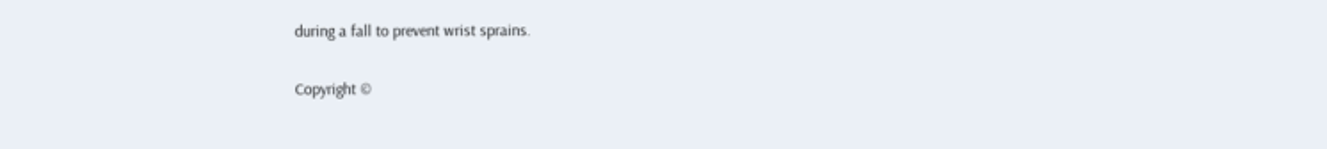during a fall to prevent wrist sprains.

Copyright ©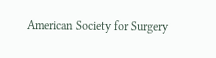American Society for Surgery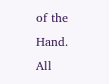of the Hand.
All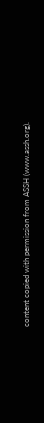content copied with permission from ASSH (www.assh.org).